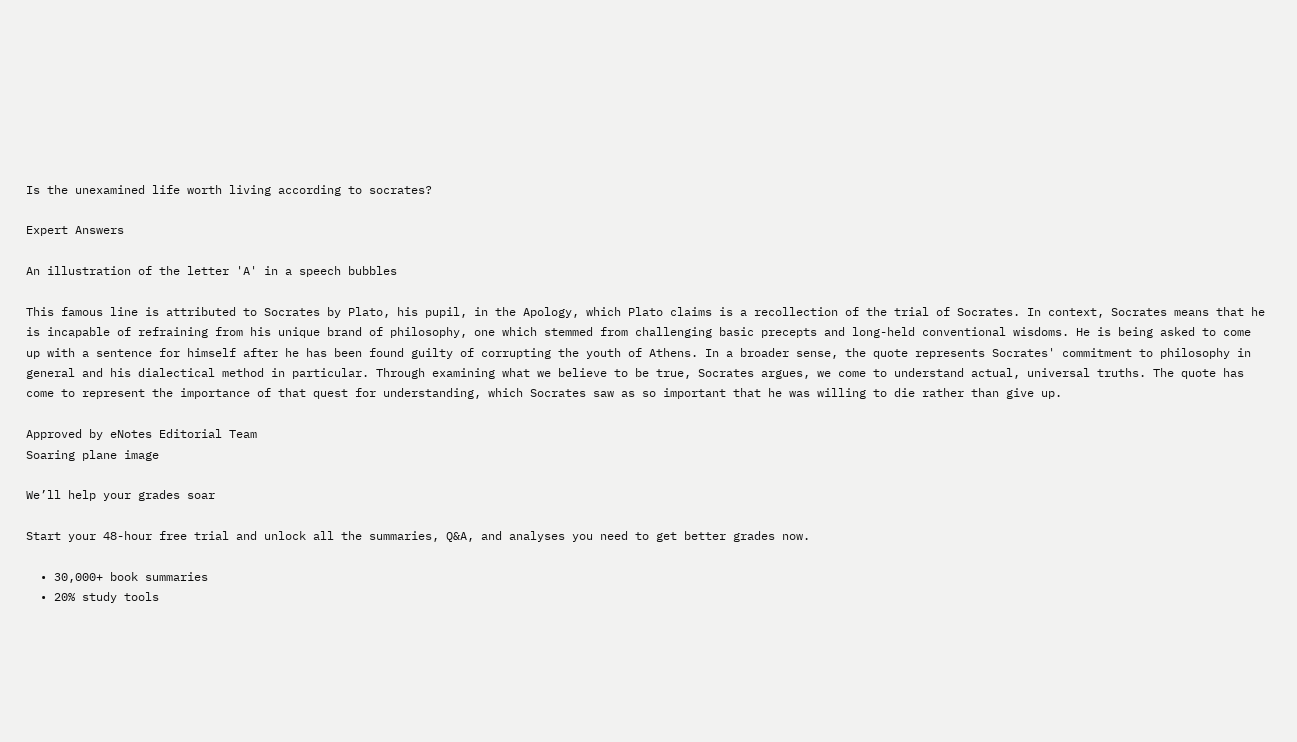Is the unexamined life worth living according to socrates?

Expert Answers

An illustration of the letter 'A' in a speech bubbles

This famous line is attributed to Socrates by Plato, his pupil, in the Apology, which Plato claims is a recollection of the trial of Socrates. In context, Socrates means that he is incapable of refraining from his unique brand of philosophy, one which stemmed from challenging basic precepts and long-held conventional wisdoms. He is being asked to come up with a sentence for himself after he has been found guilty of corrupting the youth of Athens. In a broader sense, the quote represents Socrates' commitment to philosophy in general and his dialectical method in particular. Through examining what we believe to be true, Socrates argues, we come to understand actual, universal truths. The quote has come to represent the importance of that quest for understanding, which Socrates saw as so important that he was willing to die rather than give up.

Approved by eNotes Editorial Team
Soaring plane image

We’ll help your grades soar

Start your 48-hour free trial and unlock all the summaries, Q&A, and analyses you need to get better grades now.

  • 30,000+ book summaries
  • 20% study tools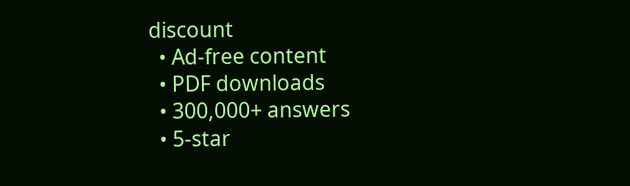discount
  • Ad-free content
  • PDF downloads
  • 300,000+ answers
  • 5-star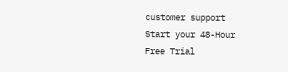customer support
Start your 48-Hour Free Trial